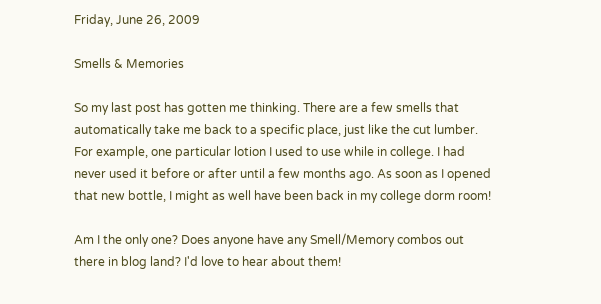Friday, June 26, 2009

Smells & Memories

So my last post has gotten me thinking. There are a few smells that automatically take me back to a specific place, just like the cut lumber. For example, one particular lotion I used to use while in college. I had never used it before or after until a few months ago. As soon as I opened that new bottle, I might as well have been back in my college dorm room!

Am I the only one? Does anyone have any Smell/Memory combos out there in blog land? I'd love to hear about them!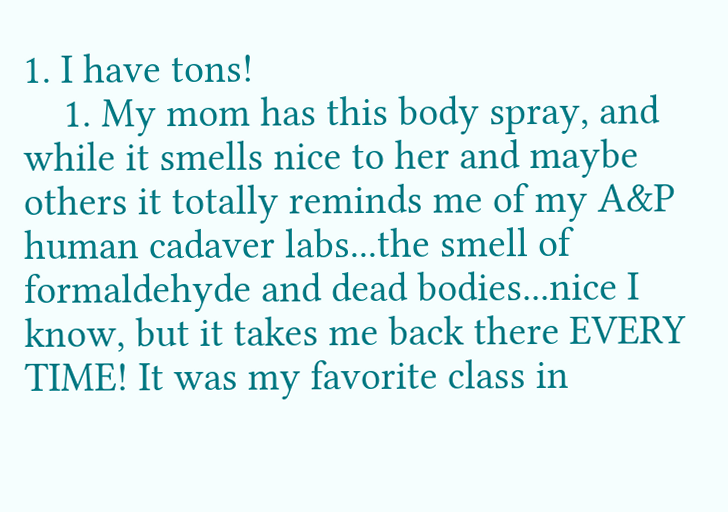1. I have tons!
    1. My mom has this body spray, and while it smells nice to her and maybe others it totally reminds me of my A&P human cadaver labs...the smell of formaldehyde and dead bodies...nice I know, but it takes me back there EVERY TIME! It was my favorite class in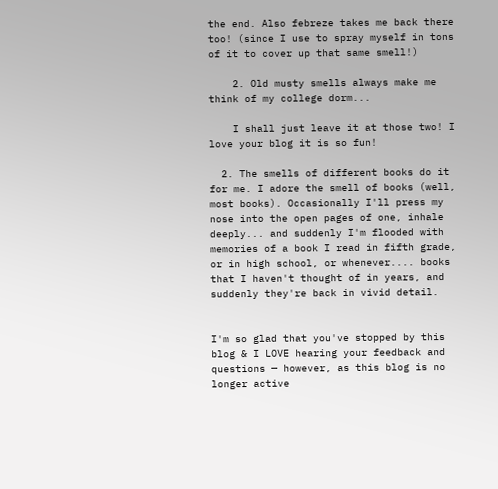the end. Also febreze takes me back there too! (since I use to spray myself in tons of it to cover up that same smell!)

    2. Old musty smells always make me think of my college dorm...

    I shall just leave it at those two! I love your blog it is so fun!

  2. The smells of different books do it for me. I adore the smell of books (well, most books). Occasionally I'll press my nose into the open pages of one, inhale deeply... and suddenly I'm flooded with memories of a book I read in fifth grade, or in high school, or whenever.... books that I haven't thought of in years, and suddenly they're back in vivid detail.


I'm so glad that you've stopped by this blog & I LOVE hearing your feedback and questions — however, as this blog is no longer active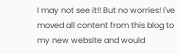I may not see it!! But no worries! I've moved all content from this blog to my new website and would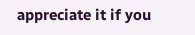appreciate it if you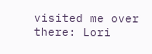visited me over there: Lori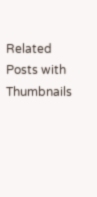Related Posts with Thumbnails